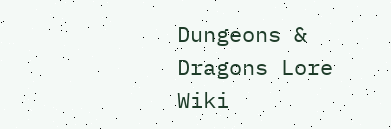Dungeons & Dragons Lore Wiki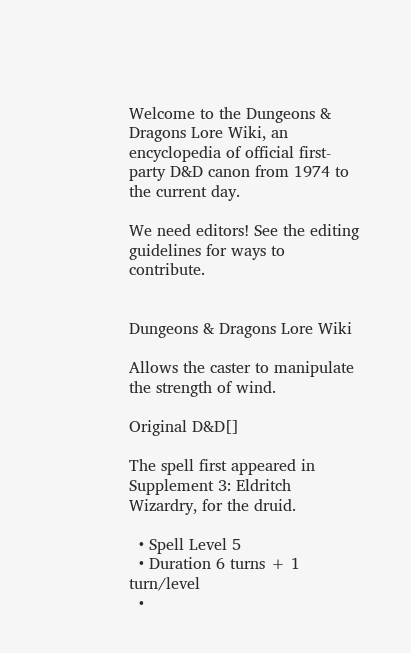Welcome to the Dungeons & Dragons Lore Wiki, an encyclopedia of official first-party D&D canon from 1974 to the current day.

We need editors! See the editing guidelines for ways to contribute.


Dungeons & Dragons Lore Wiki

Allows the caster to manipulate the strength of wind.

Original D&D[]

The spell first appeared in Supplement 3: Eldritch Wizardry, for the druid.

  • Spell Level 5
  • Duration 6 turns + 1 turn/level
  •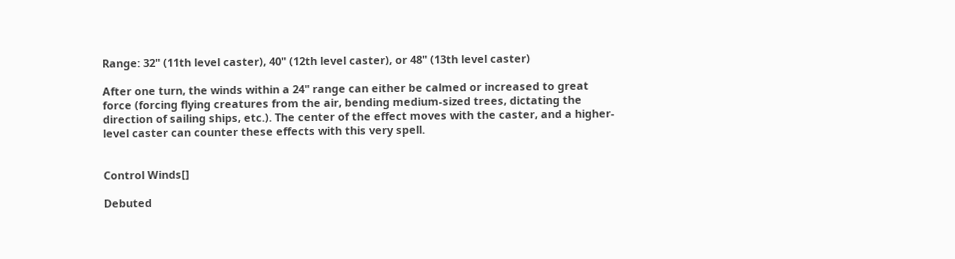Range: 32" (11th level caster), 40" (12th level caster), or 48" (13th level caster)

After one turn, the winds within a 24" range can either be calmed or increased to great force (forcing flying creatures from the air, bending medium-sized trees, dictating the direction of sailing ships, etc.). The center of the effect moves with the caster, and a higher-level caster can counter these effects with this very spell.


Control Winds[]

Debuted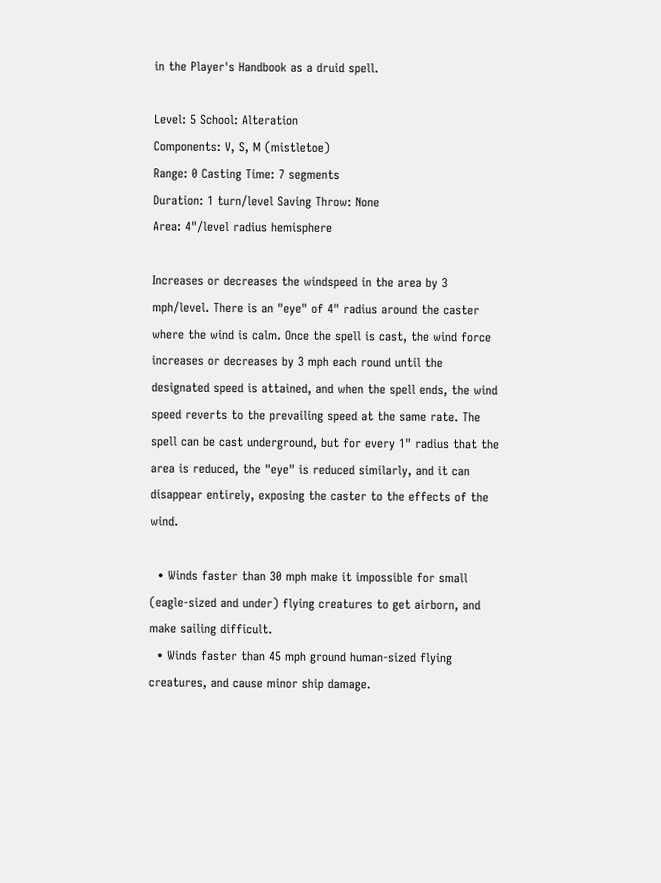in the Player's Handbook as a druid spell.

Level: 5 School: Alteration
Components: V, S, M (mistletoe)
Range: 0 Casting Time: 7 segments
Duration: 1 turn/level Saving Throw: None
Area: 4"/level radius hemisphere

Increases or decreases the windspeed in the area by 3 mph/level. There is an "eye" of 4" radius around the caster where the wind is calm. Once the spell is cast, the wind force increases or decreases by 3 mph each round until the designated speed is attained, and when the spell ends, the wind speed reverts to the prevailing speed at the same rate. The spell can be cast underground, but for every 1" radius that the area is reduced, the "eye" is reduced similarly, and it can disappear entirely, exposing the caster to the effects of the wind.

  • Winds faster than 30 mph make it impossible for small (eagle-sized and under) flying creatures to get airborn, and make sailing difficult.
  • Winds faster than 45 mph ground human-sized flying creatures, and cause minor ship damage.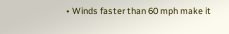• Winds faster than 60 mph make it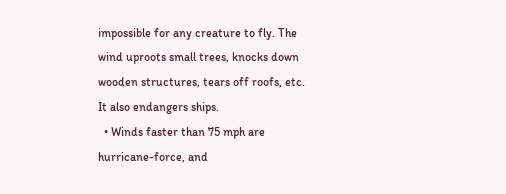impossible for any creature to fly. The wind uproots small trees, knocks down wooden structures, tears off roofs, etc. It also endangers ships.
  • Winds faster than 75 mph are hurricane-force, and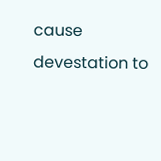cause devestation to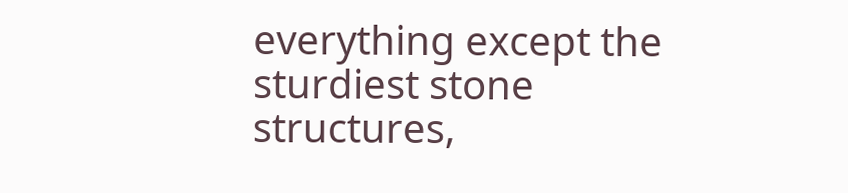everything except the sturdiest stone structures,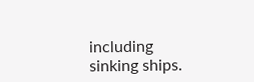including sinking ships.